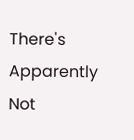There's Apparently Not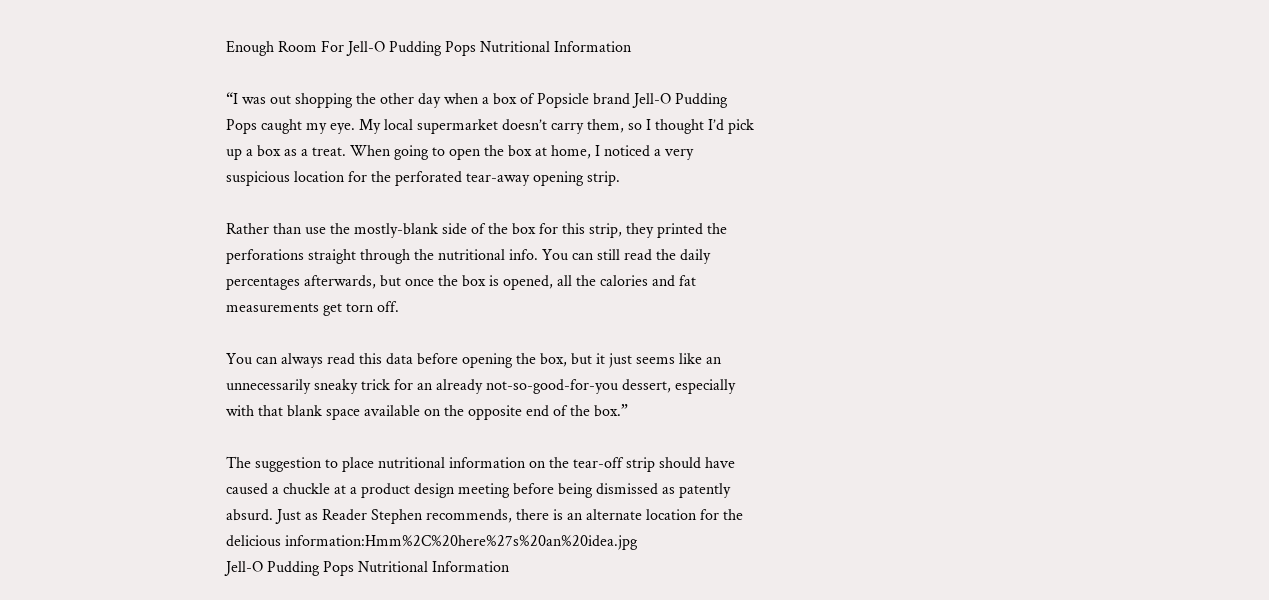Enough Room For Jell-O Pudding Pops Nutritional Information

“I was out shopping the other day when a box of Popsicle brand Jell-O Pudding Pops caught my eye. My local supermarket doesn’t carry them, so I thought I’d pick up a box as a treat. When going to open the box at home, I noticed a very suspicious location for the perforated tear-away opening strip.

Rather than use the mostly-blank side of the box for this strip, they printed the perforations straight through the nutritional info. You can still read the daily percentages afterwards, but once the box is opened, all the calories and fat measurements get torn off.

You can always read this data before opening the box, but it just seems like an unnecessarily sneaky trick for an already not-so-good-for-you dessert, especially with that blank space available on the opposite end of the box.”

The suggestion to place nutritional information on the tear-off strip should have caused a chuckle at a product design meeting before being dismissed as patently absurd. Just as Reader Stephen recommends, there is an alternate location for the delicious information:Hmm%2C%20here%27s%20an%20idea.jpg
Jell-O Pudding Pops Nutritional Information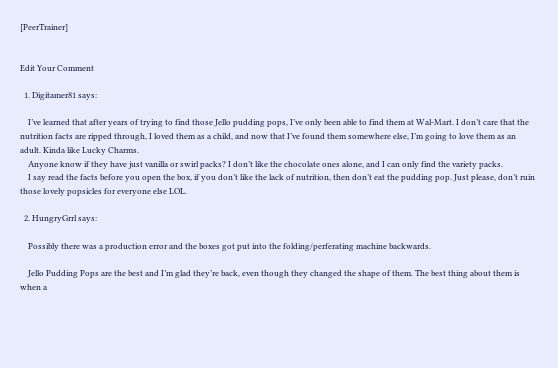[PeerTrainer]


Edit Your Comment

  1. Digitamer81 says:

    I’ve learned that after years of trying to find those Jello pudding pops, I’ve only been able to find them at Wal-Mart. I don’t care that the nutrition facts are ripped through, I loved them as a child, and now that I’ve found them somewhere else, I’m going to love them as an adult. Kinda like Lucky Charms.
    Anyone know if they have just vanilla or swirl packs? I don’t like the chocolate ones alone, and I can only find the variety packs.
    I say read the facts before you open the box, if you don’t like the lack of nutrition, then don’t eat the pudding pop. Just please, don’t ruin those lovely popsicles for everyone else LOL.

  2. HungryGrrl says:

    Possibly there was a production error and the boxes got put into the folding/perferating machine backwards.

    Jello Pudding Pops are the best and I’m glad they’re back, even though they changed the shape of them. The best thing about them is when a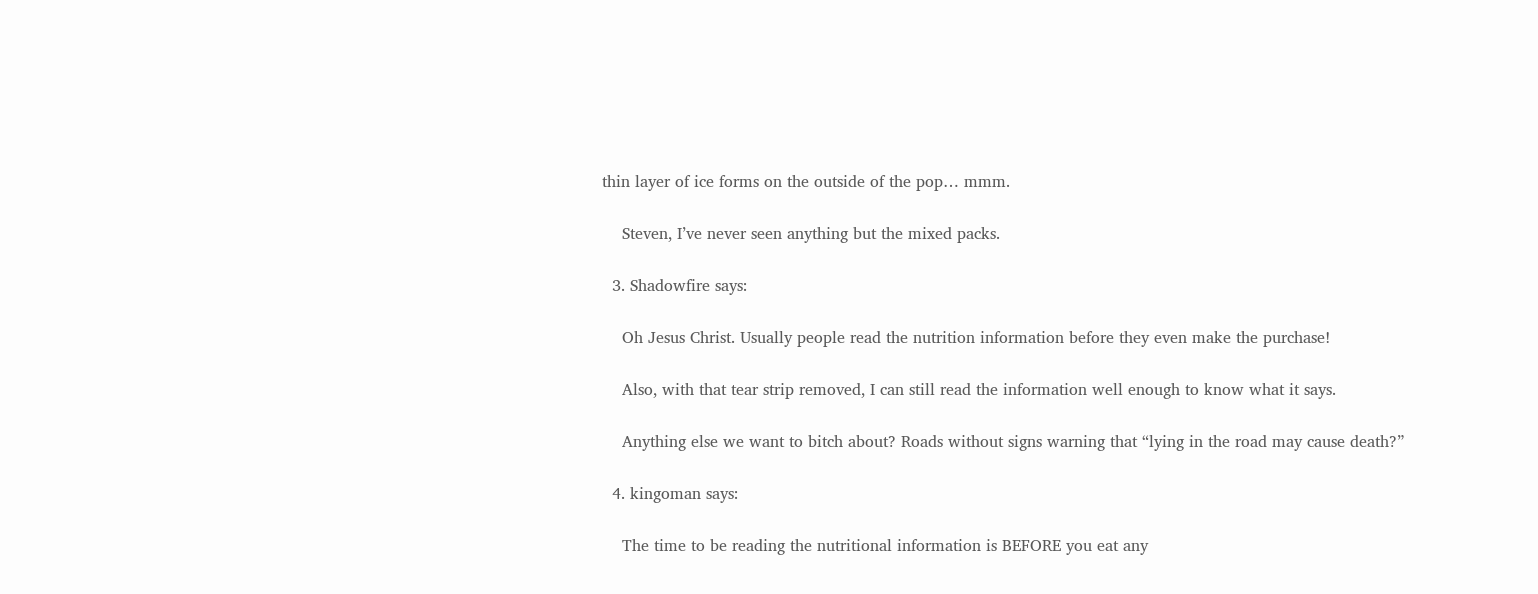thin layer of ice forms on the outside of the pop… mmm.

    Steven, I’ve never seen anything but the mixed packs.

  3. Shadowfire says:

    Oh Jesus Christ. Usually people read the nutrition information before they even make the purchase!

    Also, with that tear strip removed, I can still read the information well enough to know what it says.

    Anything else we want to bitch about? Roads without signs warning that “lying in the road may cause death?”

  4. kingoman says:

    The time to be reading the nutritional information is BEFORE you eat any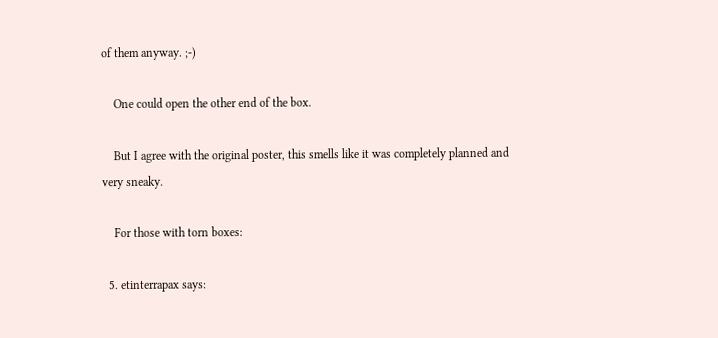of them anyway. ;-)

    One could open the other end of the box.

    But I agree with the original poster, this smells like it was completely planned and very sneaky.

    For those with torn boxes:

  5. etinterrapax says: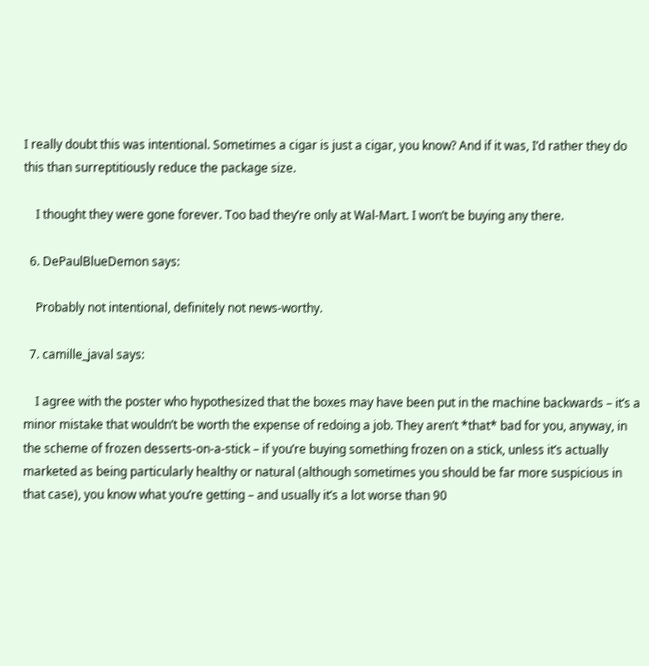I really doubt this was intentional. Sometimes a cigar is just a cigar, you know? And if it was, I’d rather they do this than surreptitiously reduce the package size.

    I thought they were gone forever. Too bad they’re only at Wal-Mart. I won’t be buying any there.

  6. DePaulBlueDemon says:

    Probably not intentional, definitely not news-worthy.

  7. camille_javal says:

    I agree with the poster who hypothesized that the boxes may have been put in the machine backwards – it’s a minor mistake that wouldn’t be worth the expense of redoing a job. They aren’t *that* bad for you, anyway, in the scheme of frozen desserts-on-a-stick – if you’re buying something frozen on a stick, unless it’s actually marketed as being particularly healthy or natural (although sometimes you should be far more suspicious in that case), you know what you’re getting – and usually it’s a lot worse than 90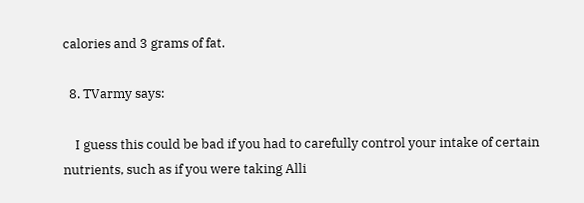calories and 3 grams of fat.

  8. TVarmy says:

    I guess this could be bad if you had to carefully control your intake of certain nutrients, such as if you were taking Alli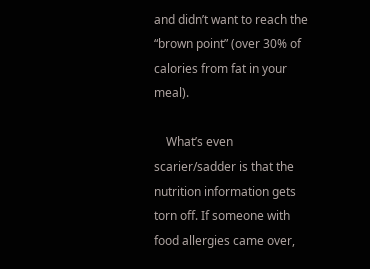and didn’t want to reach the “brown point” (over 30% of calories from fat in your meal).

    What’s even scarier/sadder is that the nutrition information gets torn off. If someone with food allergies came over,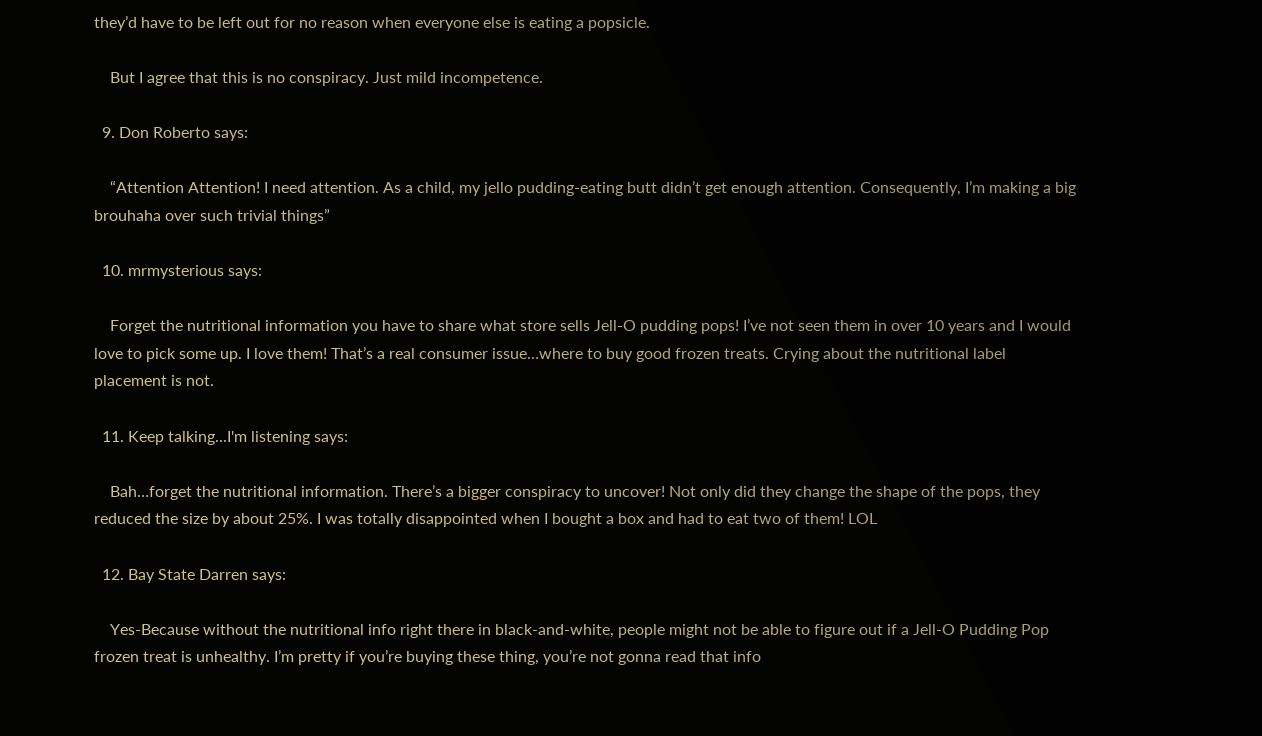they’d have to be left out for no reason when everyone else is eating a popsicle.

    But I agree that this is no conspiracy. Just mild incompetence.

  9. Don Roberto says:

    “Attention Attention! I need attention. As a child, my jello pudding-eating butt didn’t get enough attention. Consequently, I’m making a big brouhaha over such trivial things”

  10. mrmysterious says:

    Forget the nutritional information you have to share what store sells Jell-O pudding pops! I’ve not seen them in over 10 years and I would love to pick some up. I love them! That’s a real consumer issue…where to buy good frozen treats. Crying about the nutritional label placement is not.

  11. Keep talking...I'm listening says:

    Bah…forget the nutritional information. There’s a bigger conspiracy to uncover! Not only did they change the shape of the pops, they reduced the size by about 25%. I was totally disappointed when I bought a box and had to eat two of them! LOL

  12. Bay State Darren says:

    Yes-Because without the nutritional info right there in black-and-white, people might not be able to figure out if a Jell-O Pudding Pop frozen treat is unhealthy. I’m pretty if you’re buying these thing, you’re not gonna read that info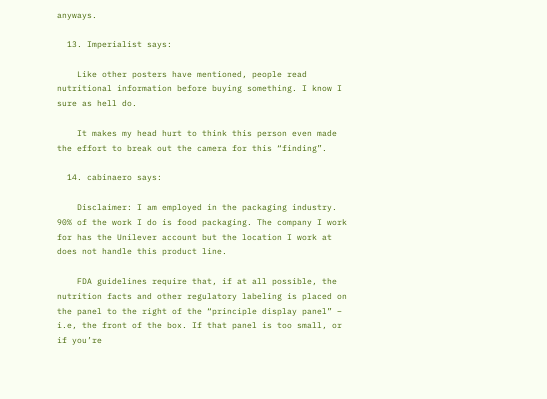anyways.

  13. Imperialist says:

    Like other posters have mentioned, people read nutritional information before buying something. I know I sure as hell do.

    It makes my head hurt to think this person even made the effort to break out the camera for this “finding”.

  14. cabinaero says:

    Disclaimer: I am employed in the packaging industry. 90% of the work I do is food packaging. The company I work for has the Unilever account but the location I work at does not handle this product line.

    FDA guidelines require that, if at all possible, the nutrition facts and other regulatory labeling is placed on the panel to the right of the “principle display panel” – i.e, the front of the box. If that panel is too small, or if you’re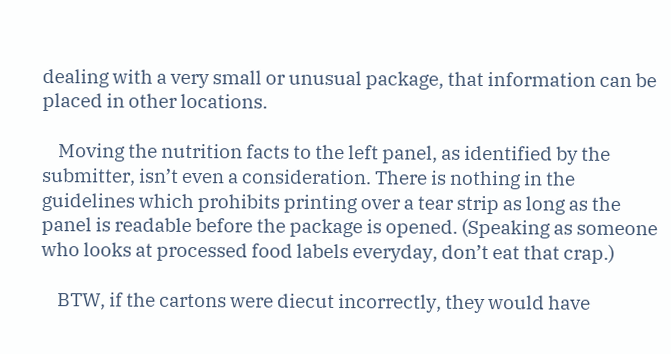dealing with a very small or unusual package, that information can be placed in other locations.

    Moving the nutrition facts to the left panel, as identified by the submitter, isn’t even a consideration. There is nothing in the guidelines which prohibits printing over a tear strip as long as the panel is readable before the package is opened. (Speaking as someone who looks at processed food labels everyday, don’t eat that crap.)

    BTW, if the cartons were diecut incorrectly, they would have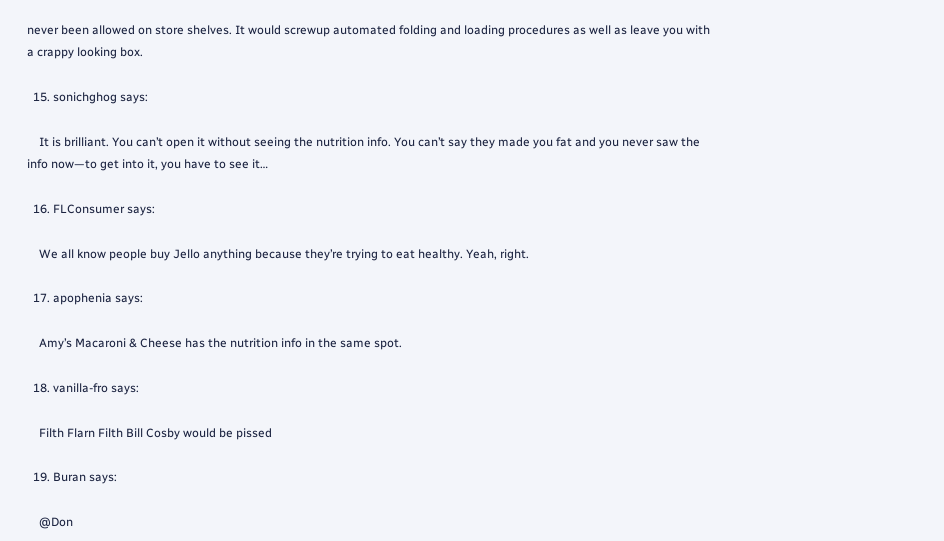never been allowed on store shelves. It would screwup automated folding and loading procedures as well as leave you with a crappy looking box.

  15. sonichghog says:

    It is brilliant. You can’t open it without seeing the nutrition info. You can’t say they made you fat and you never saw the info now—to get into it, you have to see it…

  16. FLConsumer says:

    We all know people buy Jello anything because they’re trying to eat healthy. Yeah, right.

  17. apophenia says:

    Amy’s Macaroni & Cheese has the nutrition info in the same spot.

  18. vanilla-fro says:

    Filth Flarn Filth Bill Cosby would be pissed

  19. Buran says:

    @Don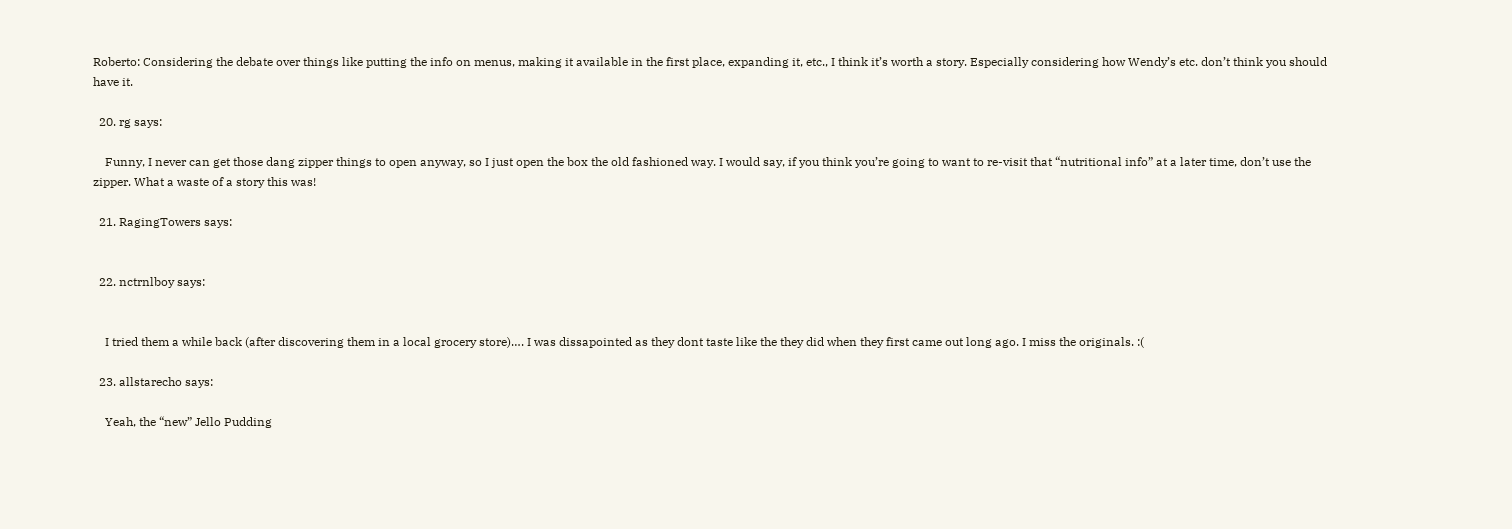Roberto: Considering the debate over things like putting the info on menus, making it available in the first place, expanding it, etc., I think it’s worth a story. Especially considering how Wendy’s etc. don’t think you should have it.

  20. rg says:

    Funny, I never can get those dang zipper things to open anyway, so I just open the box the old fashioned way. I would say, if you think you’re going to want to re-visit that “nutritional info” at a later time, don’t use the zipper. What a waste of a story this was!

  21. RagingTowers says:


  22. nctrnlboy says:


    I tried them a while back (after discovering them in a local grocery store)…. I was dissapointed as they dont taste like the they did when they first came out long ago. I miss the originals. :(

  23. allstarecho says:

    Yeah, the “new” Jello Pudding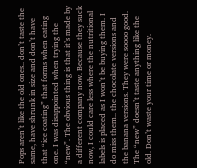Pops aren’t like the old ones.. don’t taste the same, have shrunk in size and don’t have that “ice coating” that forms when eating one. I was disappointed when trying the “new”. The obvious thing is that it’s made by a different company now. Because they suck now, I could care less where the nutritional labels is placed as I won’t be buying them. I do miss them.. the chocolate versions and the banana versions. They were soooo good. The “new” doesn’t taste anything like the old. Don’t waste your time or money.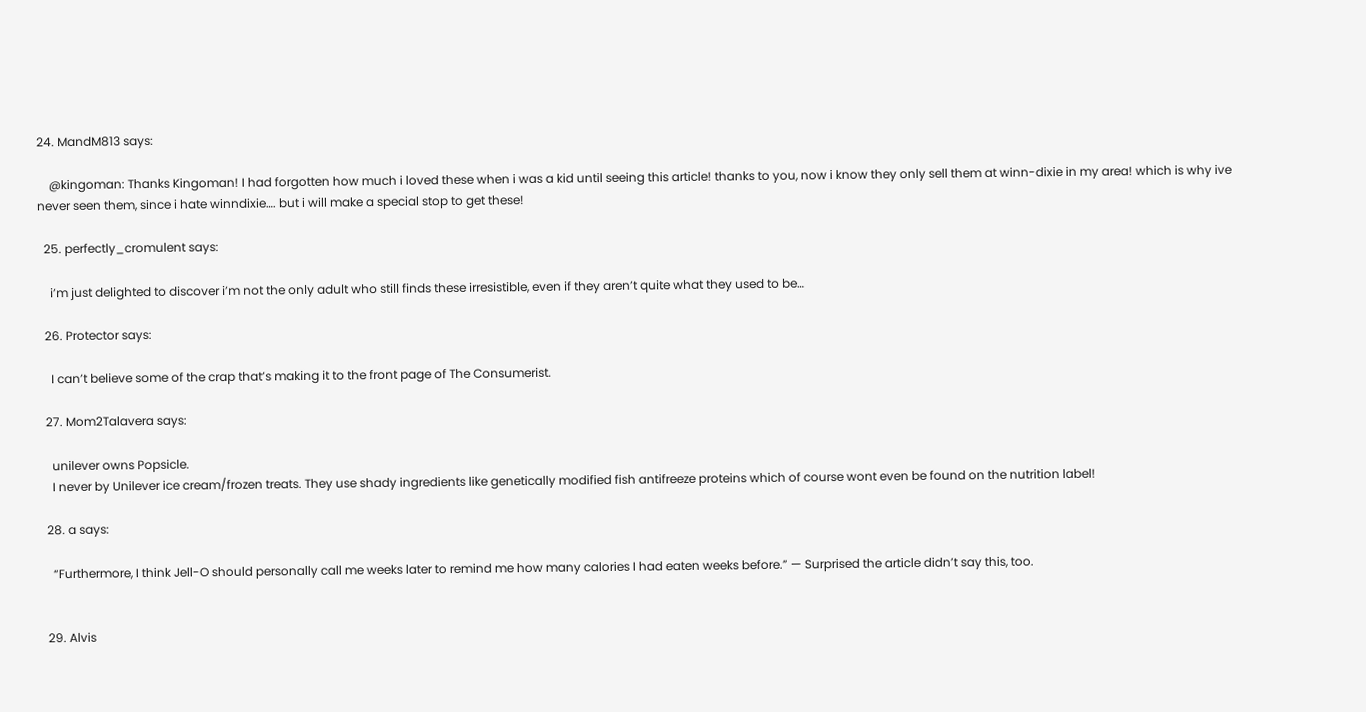24. MandM813 says:

    @kingoman: Thanks Kingoman! I had forgotten how much i loved these when i was a kid until seeing this article! thanks to you, now i know they only sell them at winn-dixie in my area! which is why ive never seen them, since i hate winndixie…. but i will make a special stop to get these!

  25. perfectly_cromulent says:

    i’m just delighted to discover i’m not the only adult who still finds these irresistible, even if they aren’t quite what they used to be…

  26. Protector says:

    I can’t believe some of the crap that’s making it to the front page of The Consumerist.

  27. Mom2Talavera says:

    unilever owns Popsicle.
    I never by Unilever ice cream/frozen treats. They use shady ingredients like genetically modified fish antifreeze proteins which of course wont even be found on the nutrition label!

  28. a says:

    “Furthermore, I think Jell-O should personally call me weeks later to remind me how many calories I had eaten weeks before.” — Surprised the article didn’t say this, too.


  29. Alvis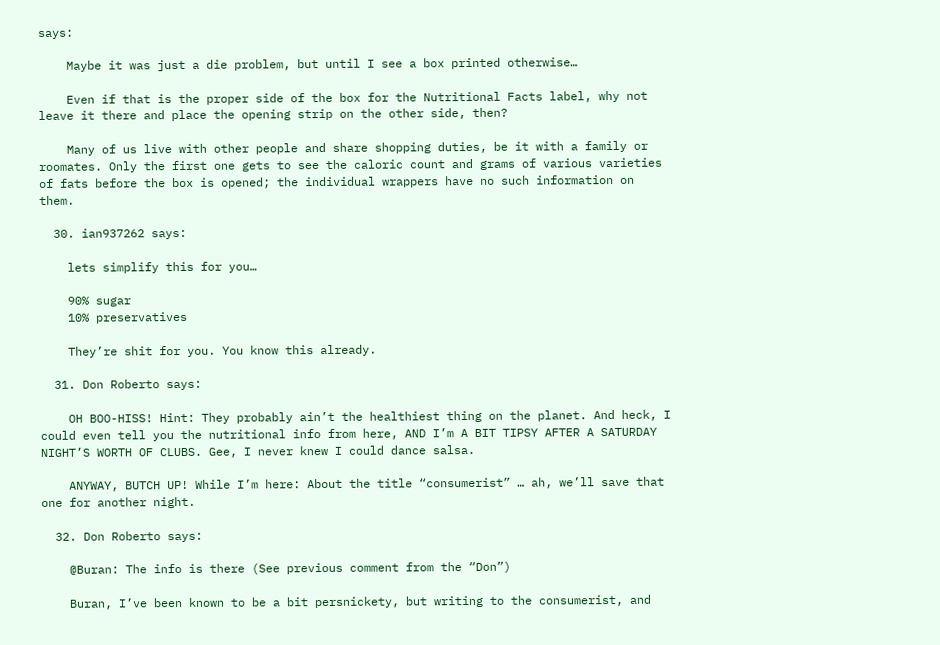says:

    Maybe it was just a die problem, but until I see a box printed otherwise…

    Even if that is the proper side of the box for the Nutritional Facts label, why not leave it there and place the opening strip on the other side, then?

    Many of us live with other people and share shopping duties, be it with a family or roomates. Only the first one gets to see the caloric count and grams of various varieties of fats before the box is opened; the individual wrappers have no such information on them.

  30. ian937262 says:

    lets simplify this for you…

    90% sugar
    10% preservatives

    They’re shit for you. You know this already.

  31. Don Roberto says:

    OH BOO-HISS! Hint: They probably ain’t the healthiest thing on the planet. And heck, I could even tell you the nutritional info from here, AND I’m A BIT TIPSY AFTER A SATURDAY NIGHT’S WORTH OF CLUBS. Gee, I never knew I could dance salsa.

    ANYWAY, BUTCH UP! While I’m here: About the title “consumerist” … ah, we’ll save that one for another night.

  32. Don Roberto says:

    @Buran: The info is there (See previous comment from the “Don”)

    Buran, I’ve been known to be a bit persnickety, but writing to the consumerist, and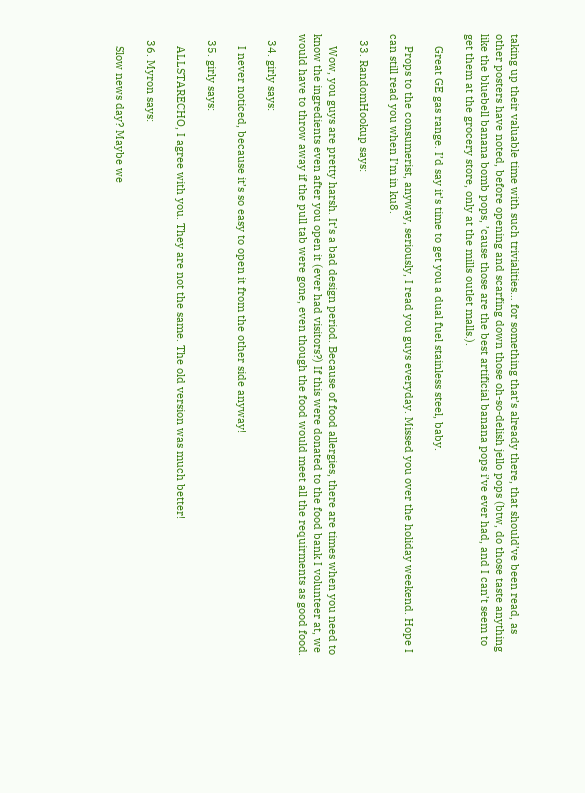taking up their valuable time with such trivialities… for something that’s already there, that should’ve been read, as other posters have noted, before opening and scarfing down those oh-so-delish jello pops (btw, do those taste anything like the bluebell banana bomb pops, ’cause those are the best artificial banana pops i’ve ever had, and I can’t seem to get them at the grocery store, only at the mills outlet malls.).

    Great GE gas range. I’d say it’s time to get you a dual fuel stainless steel, baby.

    Props to the consumerist, anyway, seriously, I read you guys everyday. Missed you over the holiday weekend. Hope I can still read you when I’m in ku8.

  33. RandomHookup says:

    Wow, you guys are pretty harsh. It’s a bad design period. Because of food allergies, there are times when you need to know the ingredients even after you open it (ever had visitors?) If this were donated to the food bank I volunteer at, we would have to throw away if the pull tab were gone, even though the food would meet all the requirments as good food.

  34. girly says:

    I never noticed, because it’s so easy to open it from the other side anyway!

  35. girly says:

    ALLSTARECHO, I agree with you. They are not the same. The old version was much better!

  36. Myron says:

    Slow news day? Maybe we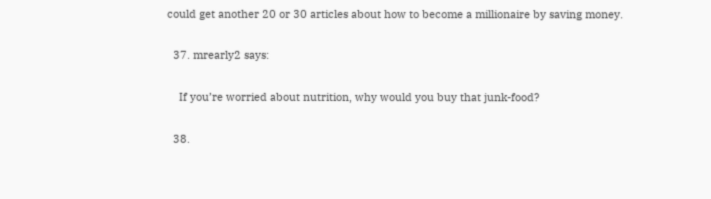could get another 20 or 30 articles about how to become a millionaire by saving money.

  37. mrearly2 says:

    If you’re worried about nutrition, why would you buy that junk-food?

  38.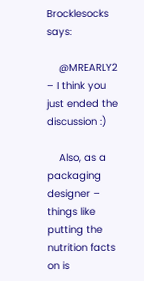Brocklesocks says:

    @MREARLY2 – I think you just ended the discussion :)

    Also, as a packaging designer – things like putting the nutrition facts on is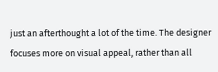just an afterthought a lot of the time. The designer focuses more on visual appeal, rather than all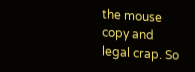the mouse copy and legal crap. So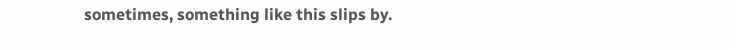sometimes, something like this slips by.